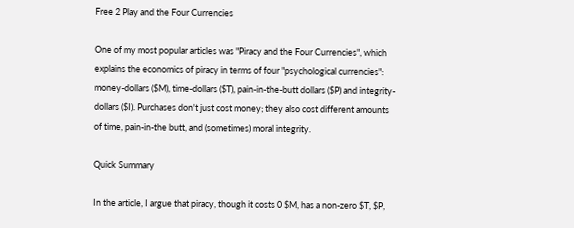Free 2 Play and the Four Currencies

One of my most popular articles was "Piracy and the Four Currencies", which explains the economics of piracy in terms of four "psychological currencies": money-dollars ($M), time-dollars ($T), pain-in-the-butt dollars ($P) and integrity-dollars ($I). Purchases don't just cost money; they also cost different amounts of time, pain-in-the butt, and (sometimes) moral integrity.

Quick Summary

In the article, I argue that piracy, though it costs 0 $M, has a non-zero $T, $P,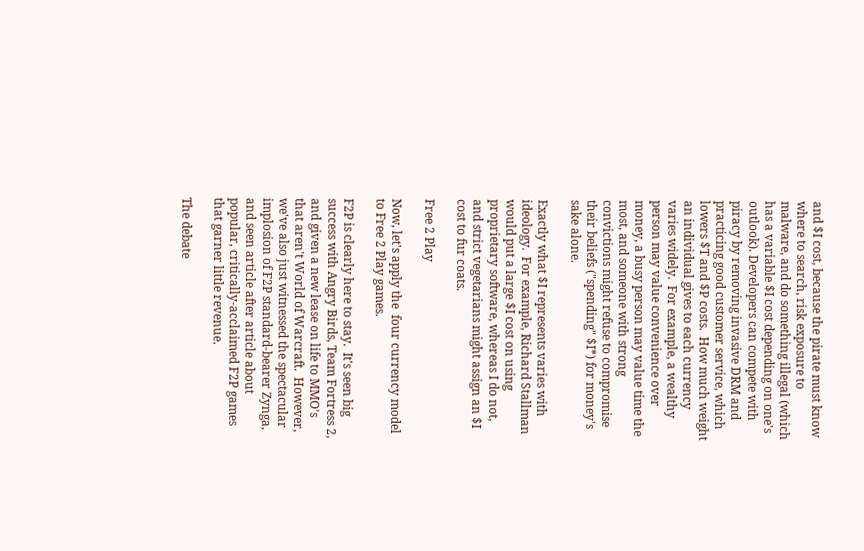and $I cost, because the pirate must know where to search, risk exposure to malware, and do something illegal (which has a variable $I cost depending on one's outlook). Developers can compete with piracy by removing invasive DRM and practicing good customer service, which lowers $T and $P costs.  How much weight an individual gives to each currency varies widely.  For example, a wealthy person may value convenience over money, a busy person may value time the most, and someone with strong convictions might refuse to compromise their beliefs ("spending" $I*) for money's sake alone.

Exactly what $I represents varies with ideology.  For example, Richard Stallman would put a large $I cost on using proprietary software, whereas I do not, and strict vegetarians might assign an $I cost to fur coats.

Free 2 Play

Now, let's apply the  four currency model to Free 2 Play games.

F2P is clearly here to stay.  It's seen big success with Angry Birds, Team Fortress 2, and given a new lease on life to MMO's that aren't World of Warcraft.  However, we've also just witnessed the spectacular implosion of F2P standard-bearer Zynga, and seen article after article about popular, critically-acclaimed F2P games that garner little revenue.

The debate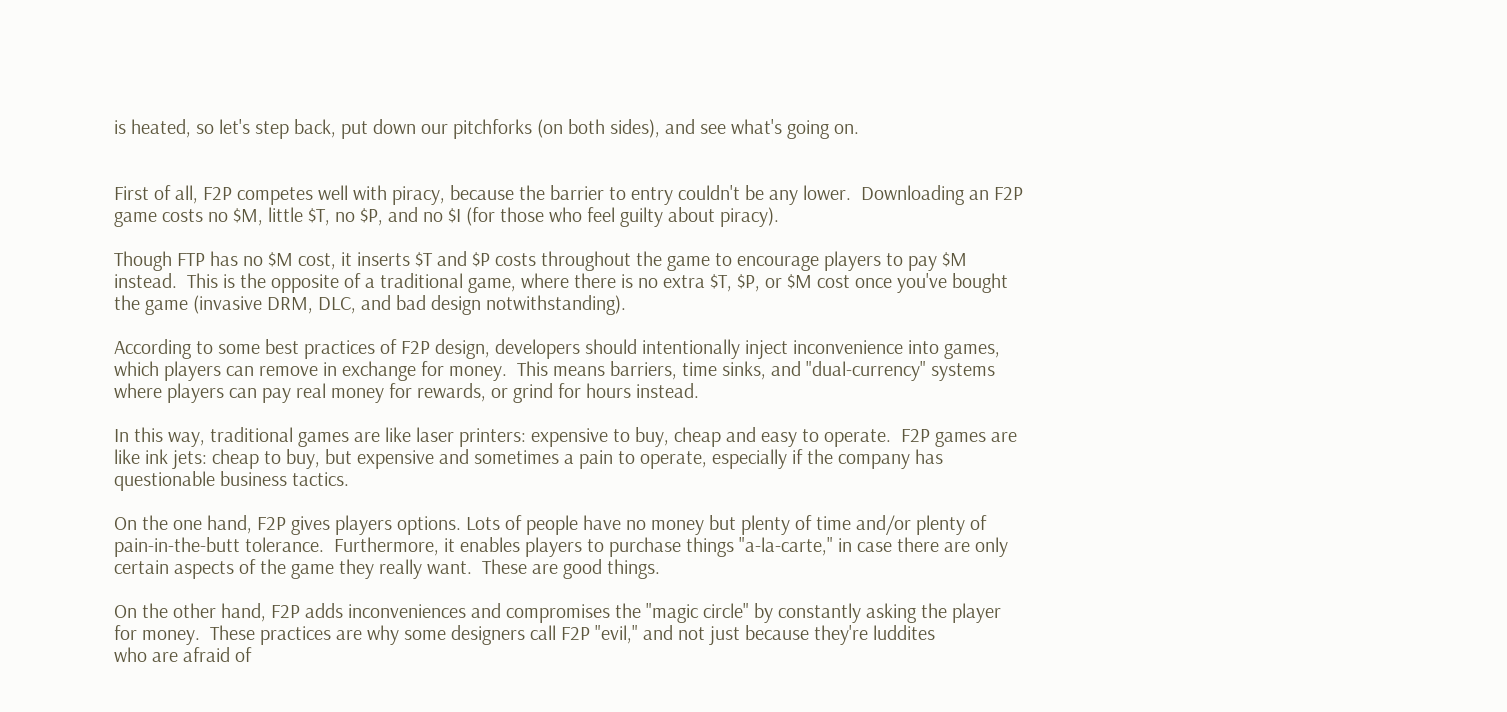is heated, so let's step back, put down our pitchforks (on both sides), and see what's going on.


First of all, F2P competes well with piracy, because the barrier to entry couldn't be any lower.  Downloading an F2P game costs no $M, little $T, no $P, and no $I (for those who feel guilty about piracy).

Though FTP has no $M cost, it inserts $T and $P costs throughout the game to encourage players to pay $M instead.  This is the opposite of a traditional game, where there is no extra $T, $P, or $M cost once you've bought the game (invasive DRM, DLC, and bad design notwithstanding).

According to some best practices of F2P design, developers should intentionally inject inconvenience into games, which players can remove in exchange for money.  This means barriers, time sinks, and "dual-currency" systems where players can pay real money for rewards, or grind for hours instead.

In this way, traditional games are like laser printers: expensive to buy, cheap and easy to operate.  F2P games are like ink jets: cheap to buy, but expensive and sometimes a pain to operate, especially if the company has questionable business tactics.

On the one hand, F2P gives players options. Lots of people have no money but plenty of time and/or plenty of pain-in-the-butt tolerance.  Furthermore, it enables players to purchase things "a-la-carte," in case there are only certain aspects of the game they really want.  These are good things.

On the other hand, F2P adds inconveniences and compromises the "magic circle" by constantly asking the player for money.  These practices are why some designers call F2P "evil," and not just because they're luddites
who are afraid of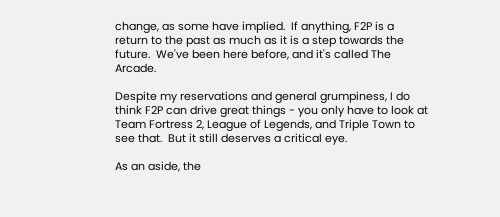change, as some have implied.  If anything, F2P is a return to the past as much as it is a step towards the future.  We've been here before, and it's called The Arcade.

Despite my reservations and general grumpiness, I do think F2P can drive great things - you only have to look at Team Fortress 2, League of Legends, and Triple Town to see that.  But it still deserves a critical eye.

As an aside, the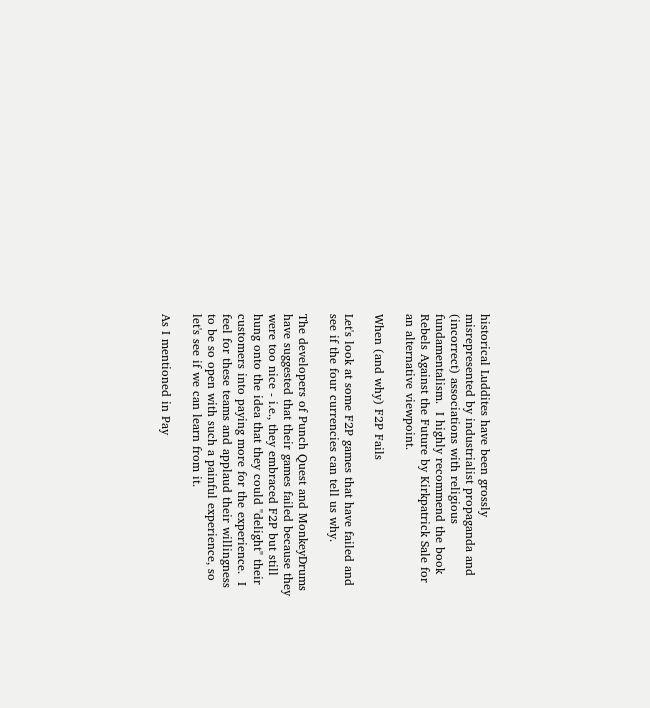historical Luddites have been grossly misrepresented by industrialist propaganda and (incorrect) associations with religious fundamentalism.  I highly recommend the book Rebels Against the Future by Kirkpatrick Sale for an alternative viewpoint.

When (and why) F2P Fails

Let's look at some F2P games that have failed and see if the four currencies can tell us why.

The developers of Punch Quest and MonkeyDrums have suggested that their games failed because they were too nice - i.e., they embraced F2P but still hung onto the idea that they could "delight" their customers into paying more for the experience.  I feel for these teams and applaud their willingness to be so open with such a painful experience, so let's see if we can learn from it.

As I mentioned in Pay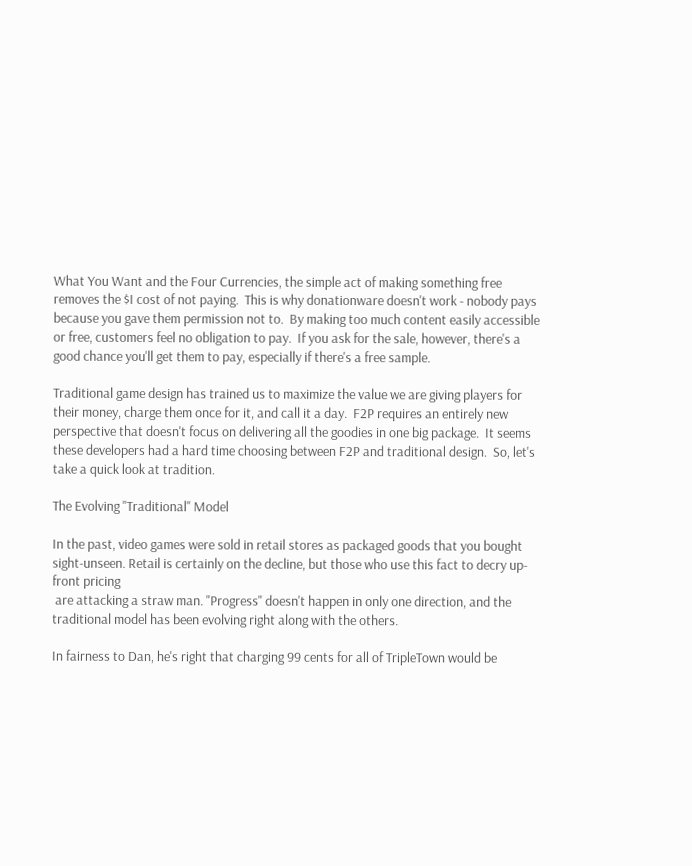What You Want and the Four Currencies, the simple act of making something free removes the $I cost of not paying.  This is why donationware doesn't work - nobody pays because you gave them permission not to.  By making too much content easily accessible or free, customers feel no obligation to pay.  If you ask for the sale, however, there's a good chance you'll get them to pay, especially if there's a free sample.

Traditional game design has trained us to maximize the value we are giving players for their money, charge them once for it, and call it a day.  F2P requires an entirely new perspective that doesn't focus on delivering all the goodies in one big package.  It seems these developers had a hard time choosing between F2P and traditional design.  So, let's take a quick look at tradition.

The Evolving "Traditional" Model

In the past, video games were sold in retail stores as packaged goods that you bought sight-unseen. Retail is certainly on the decline, but those who use this fact to decry up-front pricing
 are attacking a straw man. "Progress" doesn't happen in only one direction, and the traditional model has been evolving right along with the others.

In fairness to Dan, he's right that charging 99 cents for all of TripleTown would be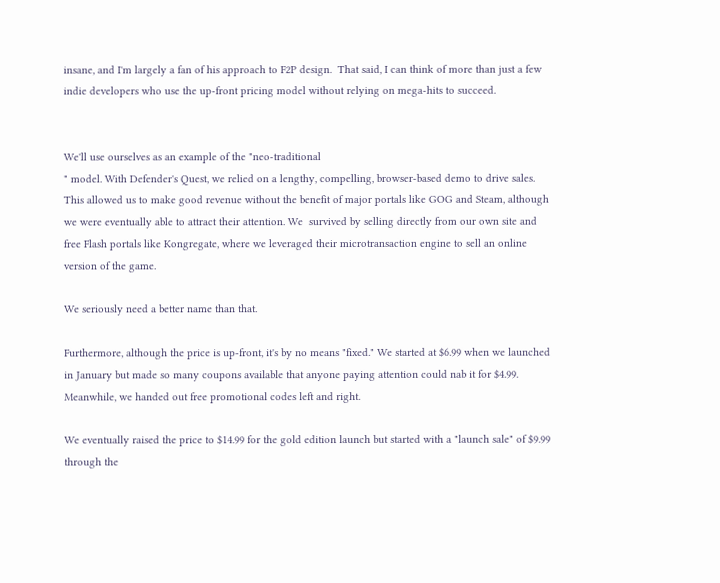insane, and I'm largely a fan of his approach to F2P design.  That said, I can think of more than just a few indie developers who use the up-front pricing model without relying on mega-hits to succeed.


We'll use ourselves as an example of the "neo-traditional
" model. With Defender's Quest, we relied on a lengthy, compelling, browser-based demo to drive sales. This allowed us to make good revenue without the benefit of major portals like GOG and Steam, although we were eventually able to attract their attention. We  survived by selling directly from our own site and free Flash portals like Kongregate, where we leveraged their microtransaction engine to sell an online version of the game.

We seriously need a better name than that.

Furthermore, although the price is up-front, it's by no means "fixed." We started at $6.99 when we launched in January but made so many coupons available that anyone paying attention could nab it for $4.99.  Meanwhile, we handed out free promotional codes left and right.

We eventually raised the price to $14.99 for the gold edition launch but started with a "launch sale" of $9.99 through the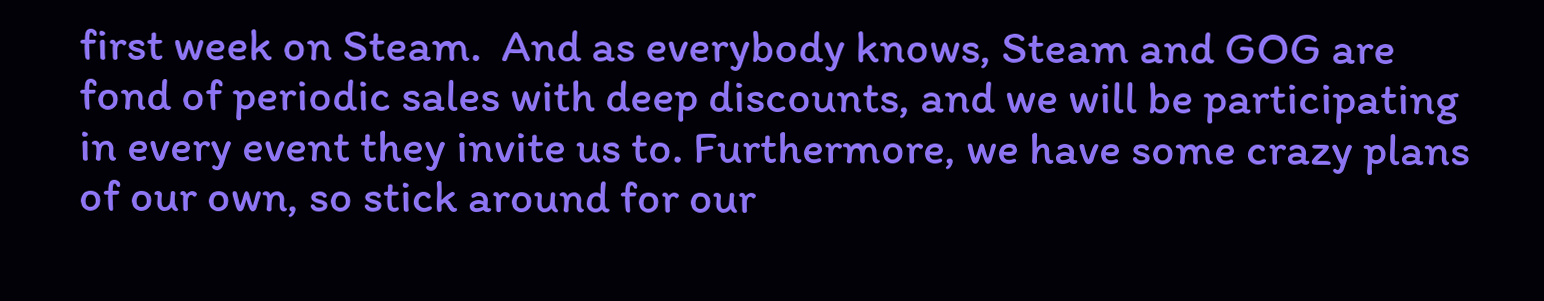first week on Steam.  And as everybody knows, Steam and GOG are fond of periodic sales with deep discounts, and we will be participating in every event they invite us to. Furthermore, we have some crazy plans of our own, so stick around for our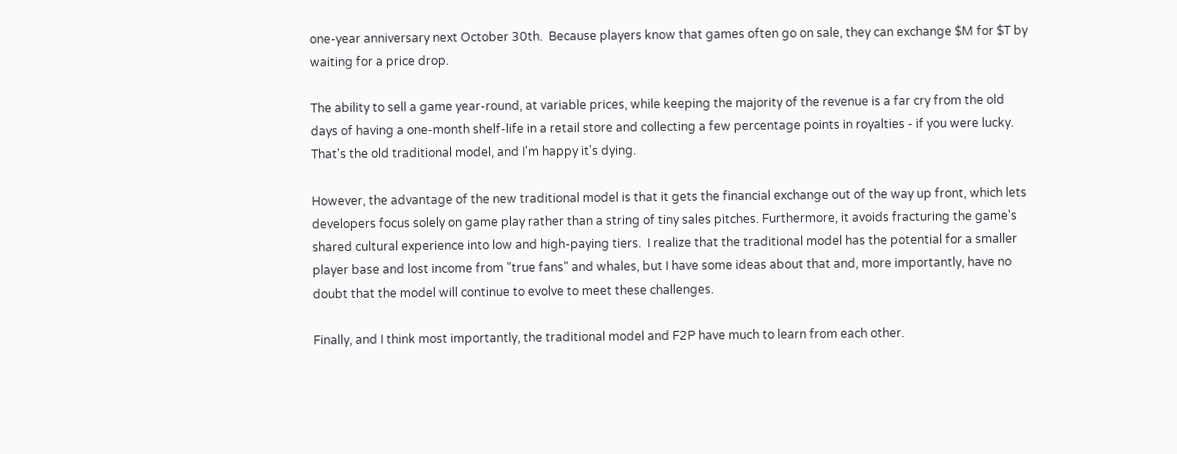one-year anniversary next October 30th.  Because players know that games often go on sale, they can exchange $M for $T by waiting for a price drop.

The ability to sell a game year-round, at variable prices, while keeping the majority of the revenue is a far cry from the old days of having a one-month shelf-life in a retail store and collecting a few percentage points in royalties - if you were lucky. That's the old traditional model, and I'm happy it's dying.

However, the advantage of the new traditional model is that it gets the financial exchange out of the way up front, which lets developers focus solely on game play rather than a string of tiny sales pitches. Furthermore, it avoids fracturing the game's shared cultural experience into low and high-paying tiers.  I realize that the traditional model has the potential for a smaller player base and lost income from "true fans" and whales, but I have some ideas about that and, more importantly, have no doubt that the model will continue to evolve to meet these challenges.

Finally, and I think most importantly, the traditional model and F2P have much to learn from each other.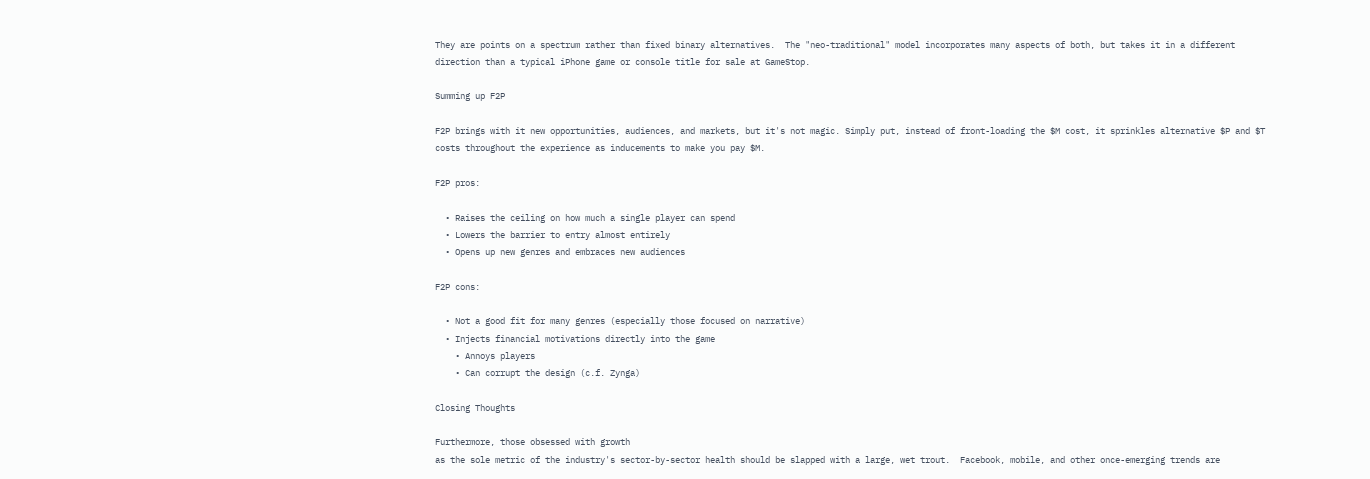They are points on a spectrum rather than fixed binary alternatives.  The "neo-traditional" model incorporates many aspects of both, but takes it in a different direction than a typical iPhone game or console title for sale at GameStop.

Summing up F2P

F2P brings with it new opportunities, audiences, and markets, but it's not magic. Simply put, instead of front-loading the $M cost, it sprinkles alternative $P and $T costs throughout the experience as inducements to make you pay $M.

F2P pros:

  • Raises the ceiling on how much a single player can spend
  • Lowers the barrier to entry almost entirely
  • Opens up new genres and embraces new audiences

F2P cons:

  • Not a good fit for many genres (especially those focused on narrative)
  • Injects financial motivations directly into the game
    • Annoys players
    • Can corrupt the design (c.f. Zynga)

Closing Thoughts

Furthermore, those obsessed with growth
as the sole metric of the industry's sector-by-sector health should be slapped with a large, wet trout.  Facebook, mobile, and other once-emerging trends are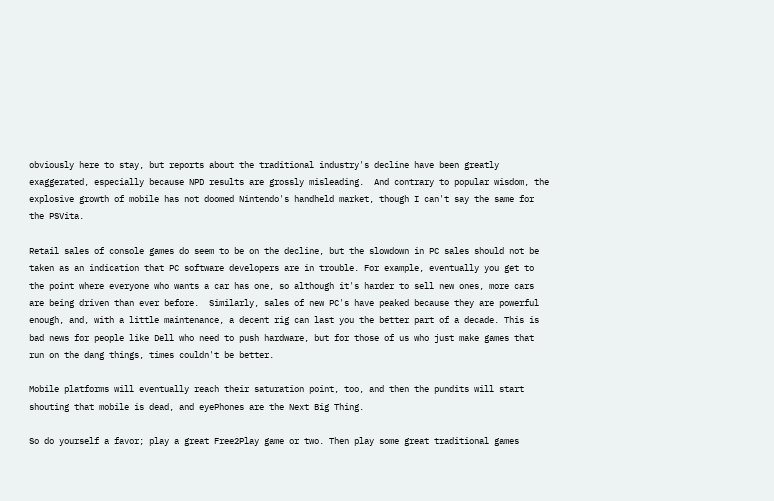obviously here to stay, but reports about the traditional industry's decline have been greatly exaggerated, especially because NPD results are grossly misleading.  And contrary to popular wisdom, the explosive growth of mobile has not doomed Nintendo's handheld market, though I can't say the same for the PSVita.

Retail sales of console games do seem to be on the decline, but the slowdown in PC sales should not be taken as an indication that PC software developers are in trouble. For example, eventually you get to the point where everyone who wants a car has one, so although it's harder to sell new ones, more cars are being driven than ever before.  Similarly, sales of new PC's have peaked because they are powerful enough, and, with a little maintenance, a decent rig can last you the better part of a decade. This is bad news for people like Dell who need to push hardware, but for those of us who just make games that run on the dang things, times couldn't be better.

Mobile platforms will eventually reach their saturation point, too, and then the pundits will start shouting that mobile is dead, and eyePhones are the Next Big Thing.

So do yourself a favor; play a great Free2Play game or two. Then play some great traditional games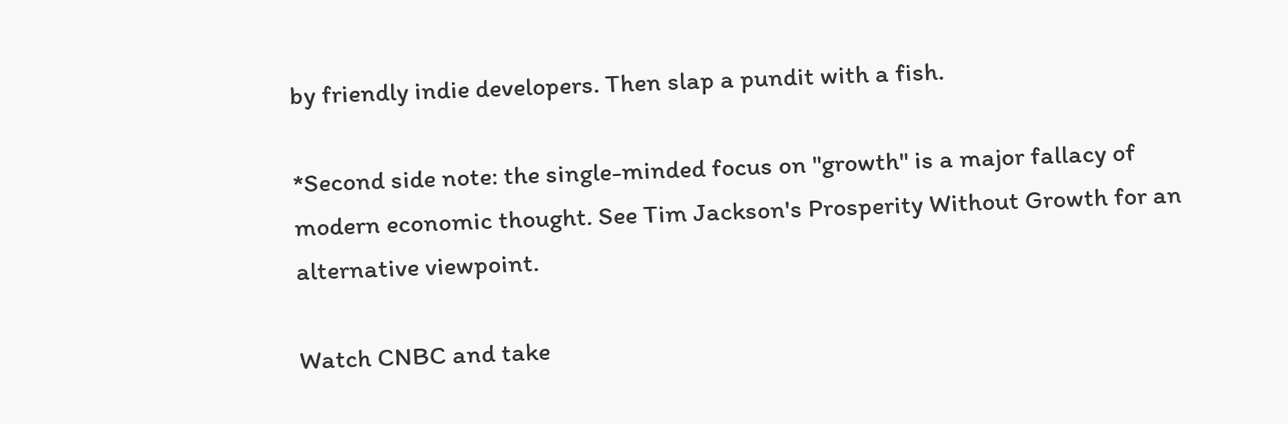by friendly indie developers. Then slap a pundit with a fish.

*Second side note: the single-minded focus on "growth" is a major fallacy of modern economic thought. See Tim Jackson's Prosperity Without Growth for an alternative viewpoint.

Watch CNBC and take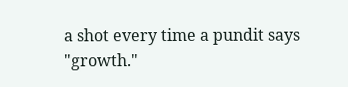a shot every time a pundit says "growth."